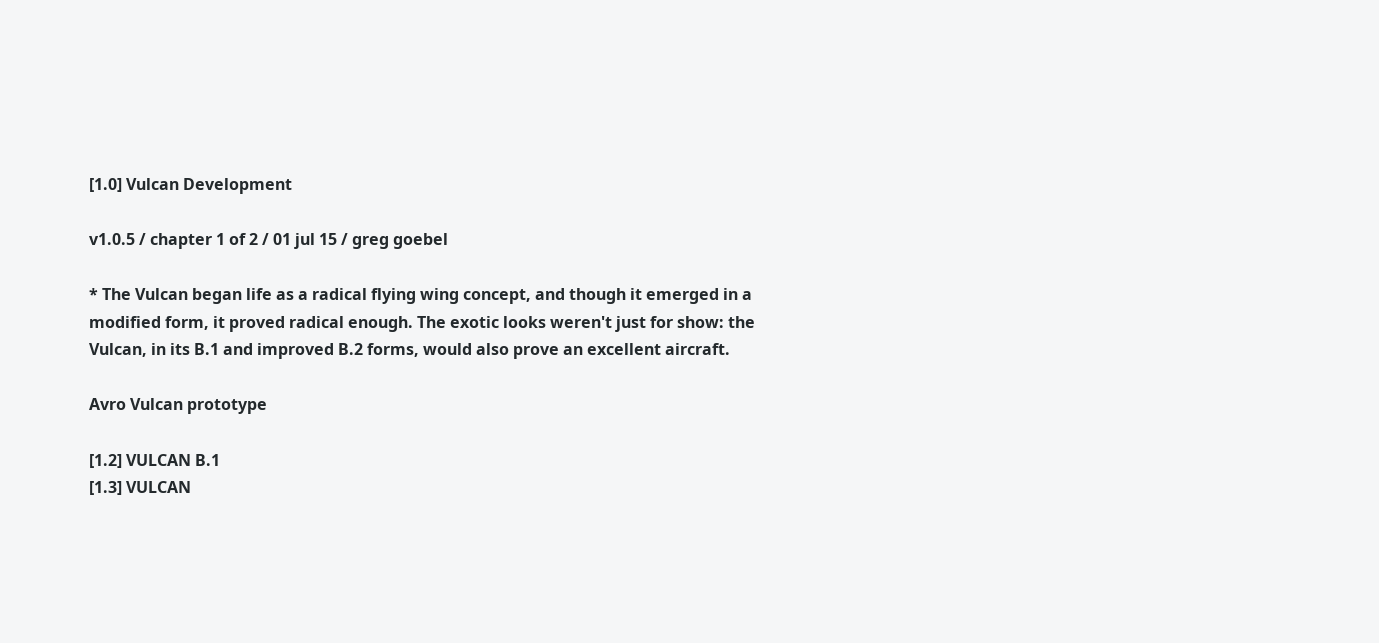[1.0] Vulcan Development

v1.0.5 / chapter 1 of 2 / 01 jul 15 / greg goebel

* The Vulcan began life as a radical flying wing concept, and though it emerged in a modified form, it proved radical enough. The exotic looks weren't just for show: the Vulcan, in its B.1 and improved B.2 forms, would also prove an excellent aircraft.

Avro Vulcan prototype

[1.2] VULCAN B.1
[1.3] VULCAN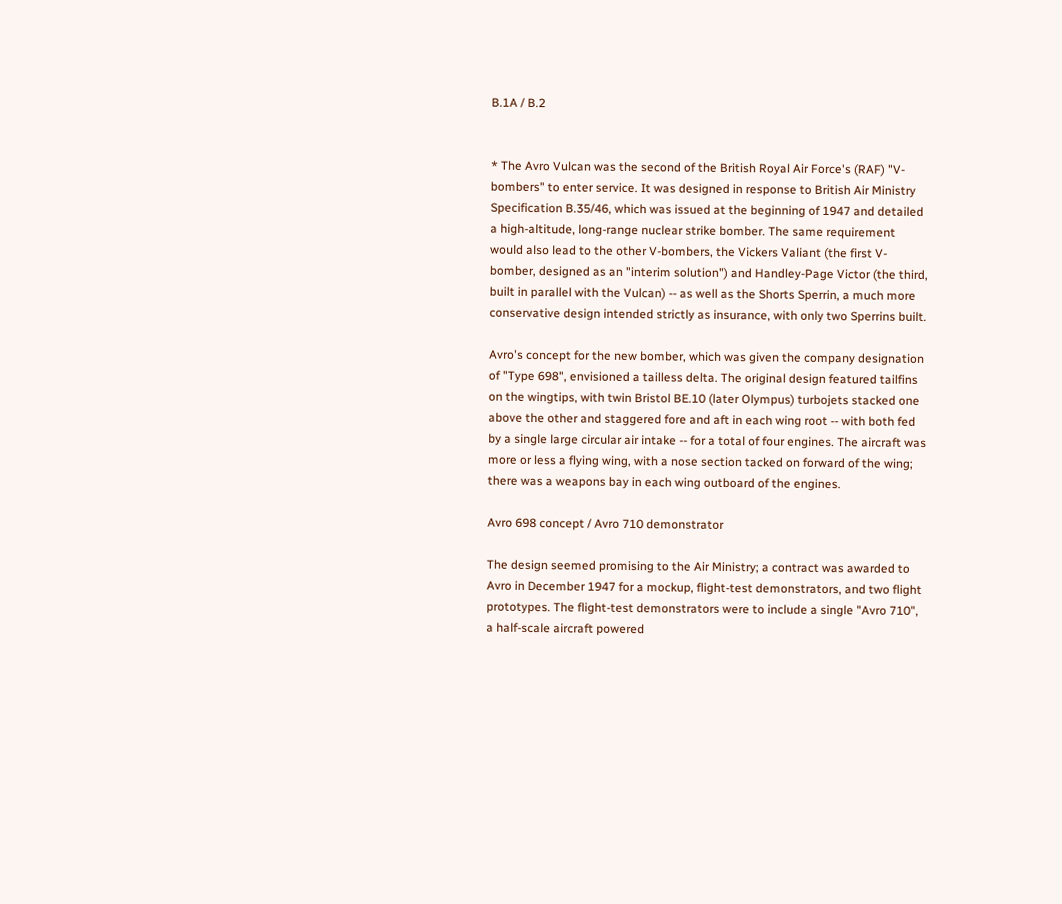B.1A / B.2


* The Avro Vulcan was the second of the British Royal Air Force's (RAF) "V-bombers" to enter service. It was designed in response to British Air Ministry Specification B.35/46, which was issued at the beginning of 1947 and detailed a high-altitude, long-range nuclear strike bomber. The same requirement would also lead to the other V-bombers, the Vickers Valiant (the first V-bomber, designed as an "interim solution") and Handley-Page Victor (the third, built in parallel with the Vulcan) -- as well as the Shorts Sperrin, a much more conservative design intended strictly as insurance, with only two Sperrins built.

Avro's concept for the new bomber, which was given the company designation of "Type 698", envisioned a tailless delta. The original design featured tailfins on the wingtips, with twin Bristol BE.10 (later Olympus) turbojets stacked one above the other and staggered fore and aft in each wing root -- with both fed by a single large circular air intake -- for a total of four engines. The aircraft was more or less a flying wing, with a nose section tacked on forward of the wing; there was a weapons bay in each wing outboard of the engines.

Avro 698 concept / Avro 710 demonstrator

The design seemed promising to the Air Ministry; a contract was awarded to Avro in December 1947 for a mockup, flight-test demonstrators, and two flight prototypes. The flight-test demonstrators were to include a single "Avro 710", a half-scale aircraft powered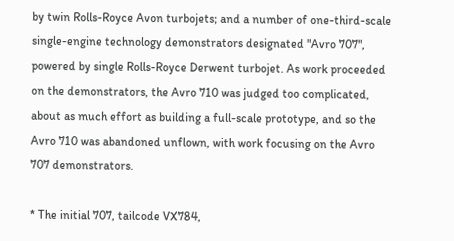by twin Rolls-Royce Avon turbojets; and a number of one-third-scale single-engine technology demonstrators designated "Avro 707", powered by single Rolls-Royce Derwent turbojet. As work proceeded on the demonstrators, the Avro 710 was judged too complicated, about as much effort as building a full-scale prototype, and so the Avro 710 was abandoned unflown, with work focusing on the Avro 707 demonstrators.

* The initial 707, tailcode VX784,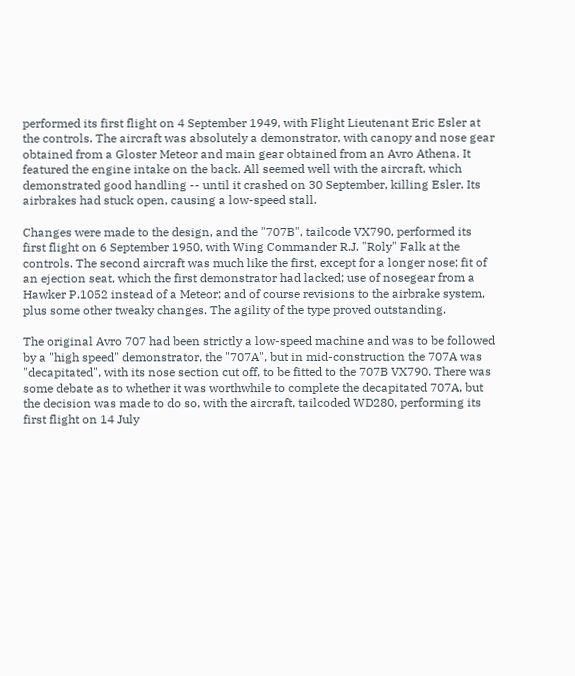performed its first flight on 4 September 1949, with Flight Lieutenant Eric Esler at the controls. The aircraft was absolutely a demonstrator, with canopy and nose gear obtained from a Gloster Meteor and main gear obtained from an Avro Athena. It featured the engine intake on the back. All seemed well with the aircraft, which demonstrated good handling -- until it crashed on 30 September, killing Esler. Its airbrakes had stuck open, causing a low-speed stall.

Changes were made to the design, and the "707B", tailcode VX790, performed its first flight on 6 September 1950, with Wing Commander R.J. "Roly" Falk at the controls. The second aircraft was much like the first, except for a longer nose; fit of an ejection seat, which the first demonstrator had lacked; use of nosegear from a Hawker P.1052 instead of a Meteor; and of course revisions to the airbrake system, plus some other tweaky changes. The agility of the type proved outstanding.

The original Avro 707 had been strictly a low-speed machine and was to be followed by a "high speed" demonstrator, the "707A", but in mid-construction the 707A was "decapitated", with its nose section cut off, to be fitted to the 707B VX790. There was some debate as to whether it was worthwhile to complete the decapitated 707A, but the decision was made to do so, with the aircraft, tailcoded WD280, performing its first flight on 14 July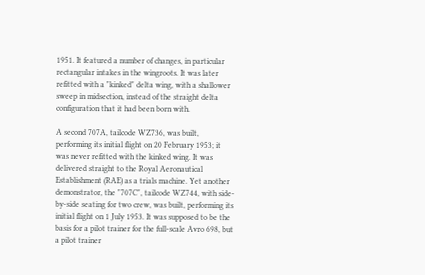1951. It featured a number of changes, in particular rectangular intakes in the wingroots. It was later refitted with a "kinked" delta wing, with a shallower sweep in midsection, instead of the straight delta configuration that it had been born with.

A second 707A, tailcode WZ736, was built, performing its initial flight on 20 February 1953; it was never refitted with the kinked wing. It was delivered straight to the Royal Aeronautical Establishment (RAE) as a trials machine. Yet another demonstrator, the "707C", tailcode WZ744, with side-by-side seating for two crew, was built, performing its initial flight on 1 July 1953. It was supposed to be the basis for a pilot trainer for the full-scale Avro 698, but a pilot trainer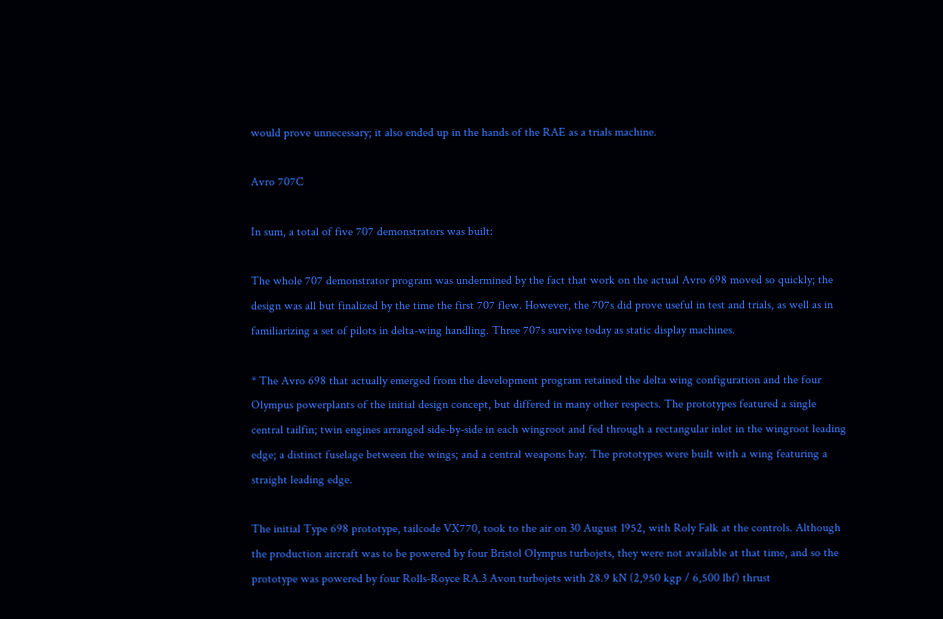would prove unnecessary; it also ended up in the hands of the RAE as a trials machine.

Avro 707C

In sum, a total of five 707 demonstrators was built:

The whole 707 demonstrator program was undermined by the fact that work on the actual Avro 698 moved so quickly; the design was all but finalized by the time the first 707 flew. However, the 707s did prove useful in test and trials, as well as in familiarizing a set of pilots in delta-wing handling. Three 707s survive today as static display machines.

* The Avro 698 that actually emerged from the development program retained the delta wing configuration and the four Olympus powerplants of the initial design concept, but differed in many other respects. The prototypes featured a single central tailfin; twin engines arranged side-by-side in each wingroot and fed through a rectangular inlet in the wingroot leading edge; a distinct fuselage between the wings; and a central weapons bay. The prototypes were built with a wing featuring a straight leading edge.

The initial Type 698 prototype, tailcode VX770, took to the air on 30 August 1952, with Roly Falk at the controls. Although the production aircraft was to be powered by four Bristol Olympus turbojets, they were not available at that time, and so the prototype was powered by four Rolls-Royce RA.3 Avon turbojets with 28.9 kN (2,950 kgp / 6,500 lbf) thrust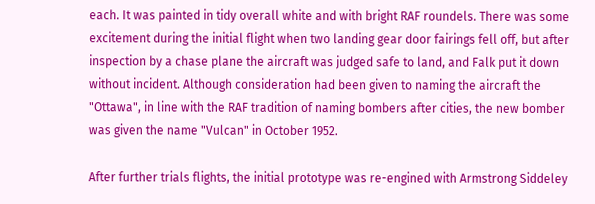each. It was painted in tidy overall white and with bright RAF roundels. There was some excitement during the initial flight when two landing gear door fairings fell off, but after inspection by a chase plane the aircraft was judged safe to land, and Falk put it down without incident. Although consideration had been given to naming the aircraft the "Ottawa", in line with the RAF tradition of naming bombers after cities, the new bomber was given the name "Vulcan" in October 1952.

After further trials flights, the initial prototype was re-engined with Armstrong Siddeley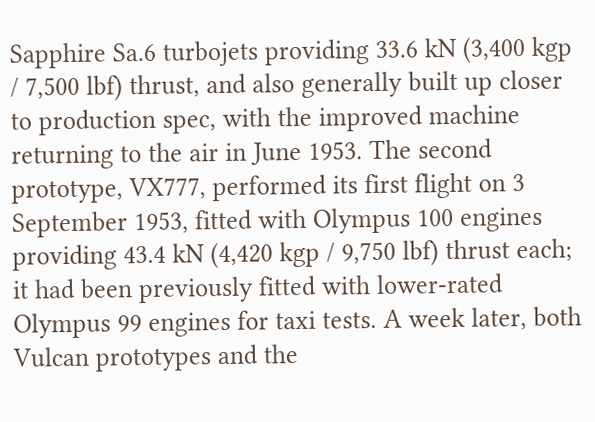Sapphire Sa.6 turbojets providing 33.6 kN (3,400 kgp / 7,500 lbf) thrust, and also generally built up closer to production spec, with the improved machine returning to the air in June 1953. The second prototype, VX777, performed its first flight on 3 September 1953, fitted with Olympus 100 engines providing 43.4 kN (4,420 kgp / 9,750 lbf) thrust each; it had been previously fitted with lower-rated Olympus 99 engines for taxi tests. A week later, both Vulcan prototypes and the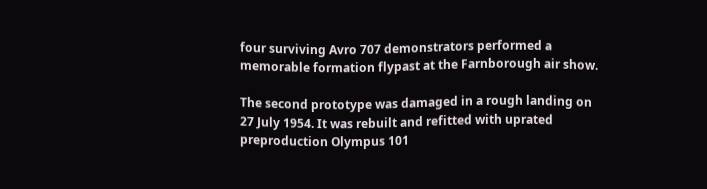four surviving Avro 707 demonstrators performed a memorable formation flypast at the Farnborough air show.

The second prototype was damaged in a rough landing on 27 July 1954. It was rebuilt and refitted with uprated preproduction Olympus 101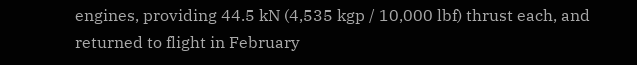engines, providing 44.5 kN (4,535 kgp / 10,000 lbf) thrust each, and returned to flight in February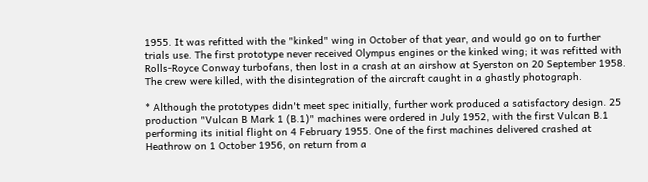1955. It was refitted with the "kinked" wing in October of that year, and would go on to further trials use. The first prototype never received Olympus engines or the kinked wing; it was refitted with Rolls-Royce Conway turbofans, then lost in a crash at an airshow at Syerston on 20 September 1958. The crew were killed, with the disintegration of the aircraft caught in a ghastly photograph.

* Although the prototypes didn't meet spec initially, further work produced a satisfactory design. 25 production "Vulcan B Mark 1 (B.1)" machines were ordered in July 1952, with the first Vulcan B.1 performing its initial flight on 4 February 1955. One of the first machines delivered crashed at Heathrow on 1 October 1956, on return from a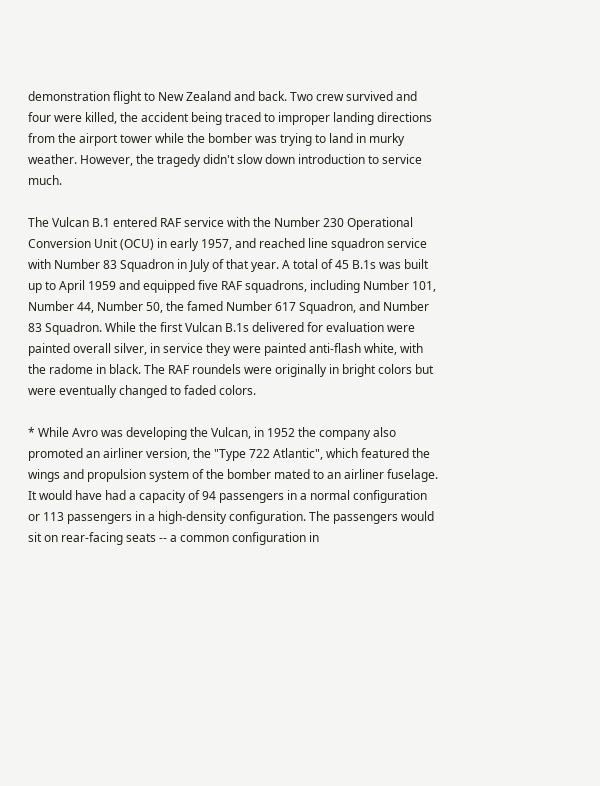demonstration flight to New Zealand and back. Two crew survived and four were killed, the accident being traced to improper landing directions from the airport tower while the bomber was trying to land in murky weather. However, the tragedy didn't slow down introduction to service much.

The Vulcan B.1 entered RAF service with the Number 230 Operational Conversion Unit (OCU) in early 1957, and reached line squadron service with Number 83 Squadron in July of that year. A total of 45 B.1s was built up to April 1959 and equipped five RAF squadrons, including Number 101, Number 44, Number 50, the famed Number 617 Squadron, and Number 83 Squadron. While the first Vulcan B.1s delivered for evaluation were painted overall silver, in service they were painted anti-flash white, with the radome in black. The RAF roundels were originally in bright colors but were eventually changed to faded colors.

* While Avro was developing the Vulcan, in 1952 the company also promoted an airliner version, the "Type 722 Atlantic", which featured the wings and propulsion system of the bomber mated to an airliner fuselage. It would have had a capacity of 94 passengers in a normal configuration or 113 passengers in a high-density configuration. The passengers would sit on rear-facing seats -- a common configuration in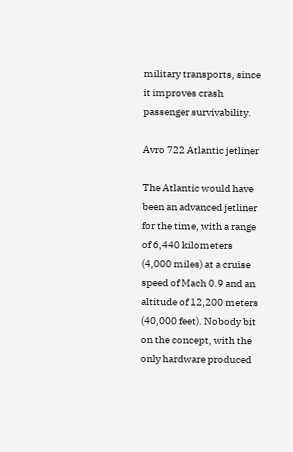military transports, since it improves crash passenger survivability.

Avro 722 Atlantic jetliner

The Atlantic would have been an advanced jetliner for the time, with a range of 6,440 kilometers (4,000 miles) at a cruise speed of Mach 0.9 and an altitude of 12,200 meters (40,000 feet). Nobody bit on the concept, with the only hardware produced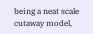being a neat scale cutaway model,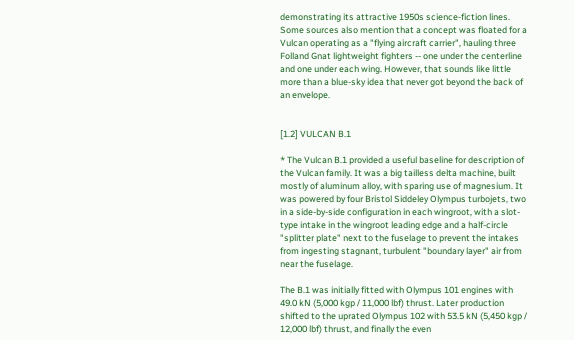demonstrating its attractive 1950s science-fiction lines. Some sources also mention that a concept was floated for a Vulcan operating as a "flying aircraft carrier", hauling three Folland Gnat lightweight fighters -- one under the centerline and one under each wing. However, that sounds like little more than a blue-sky idea that never got beyond the back of an envelope.


[1.2] VULCAN B.1

* The Vulcan B.1 provided a useful baseline for description of the Vulcan family. It was a big tailless delta machine, built mostly of aluminum alloy, with sparing use of magnesium. It was powered by four Bristol Siddeley Olympus turbojets, two in a side-by-side configuration in each wingroot, with a slot-type intake in the wingroot leading edge and a half-circle "splitter plate" next to the fuselage to prevent the intakes from ingesting stagnant, turbulent "boundary layer" air from near the fuselage.

The B.1 was initially fitted with Olympus 101 engines with 49.0 kN (5,000 kgp / 11,000 lbf) thrust. Later production shifted to the uprated Olympus 102 with 53.5 kN (5,450 kgp / 12,000 lbf) thrust, and finally the even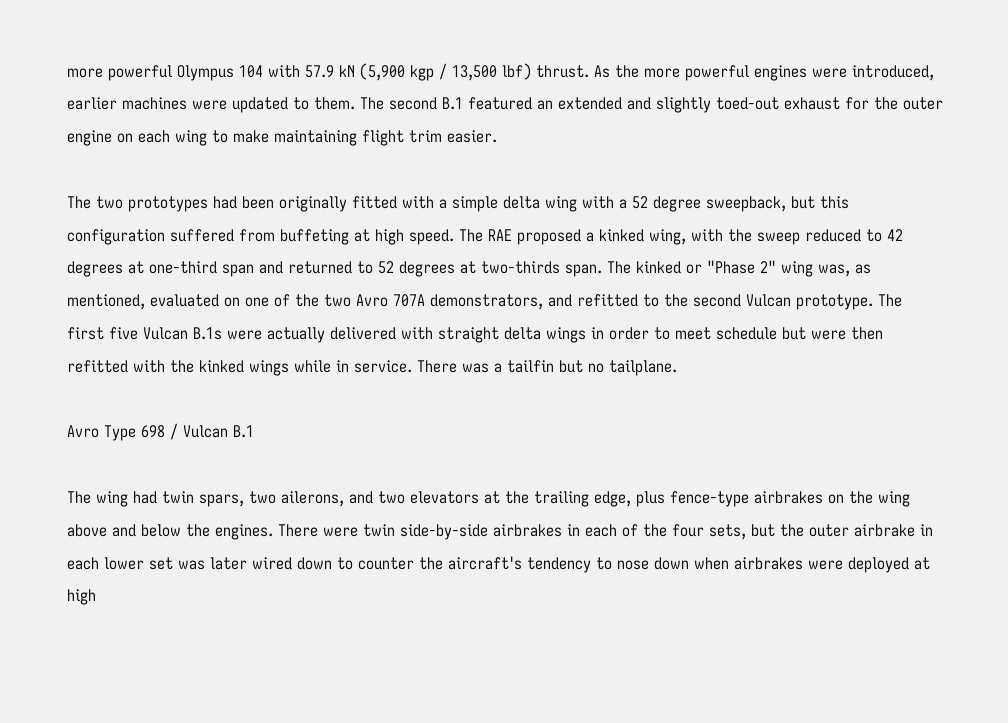more powerful Olympus 104 with 57.9 kN (5,900 kgp / 13,500 lbf) thrust. As the more powerful engines were introduced, earlier machines were updated to them. The second B.1 featured an extended and slightly toed-out exhaust for the outer engine on each wing to make maintaining flight trim easier.

The two prototypes had been originally fitted with a simple delta wing with a 52 degree sweepback, but this configuration suffered from buffeting at high speed. The RAE proposed a kinked wing, with the sweep reduced to 42 degrees at one-third span and returned to 52 degrees at two-thirds span. The kinked or "Phase 2" wing was, as mentioned, evaluated on one of the two Avro 707A demonstrators, and refitted to the second Vulcan prototype. The first five Vulcan B.1s were actually delivered with straight delta wings in order to meet schedule but were then refitted with the kinked wings while in service. There was a tailfin but no tailplane.

Avro Type 698 / Vulcan B.1

The wing had twin spars, two ailerons, and two elevators at the trailing edge, plus fence-type airbrakes on the wing above and below the engines. There were twin side-by-side airbrakes in each of the four sets, but the outer airbrake in each lower set was later wired down to counter the aircraft's tendency to nose down when airbrakes were deployed at high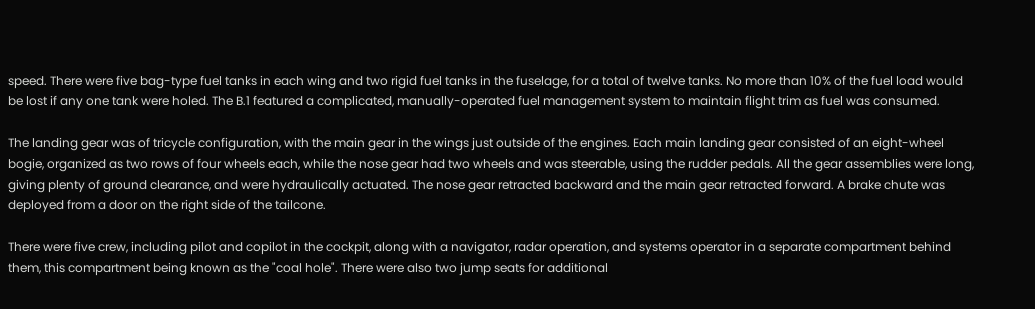speed. There were five bag-type fuel tanks in each wing and two rigid fuel tanks in the fuselage, for a total of twelve tanks. No more than 10% of the fuel load would be lost if any one tank were holed. The B.1 featured a complicated, manually-operated fuel management system to maintain flight trim as fuel was consumed.

The landing gear was of tricycle configuration, with the main gear in the wings just outside of the engines. Each main landing gear consisted of an eight-wheel bogie, organized as two rows of four wheels each, while the nose gear had two wheels and was steerable, using the rudder pedals. All the gear assemblies were long, giving plenty of ground clearance, and were hydraulically actuated. The nose gear retracted backward and the main gear retracted forward. A brake chute was deployed from a door on the right side of the tailcone.

There were five crew, including pilot and copilot in the cockpit, along with a navigator, radar operation, and systems operator in a separate compartment behind them, this compartment being known as the "coal hole". There were also two jump seats for additional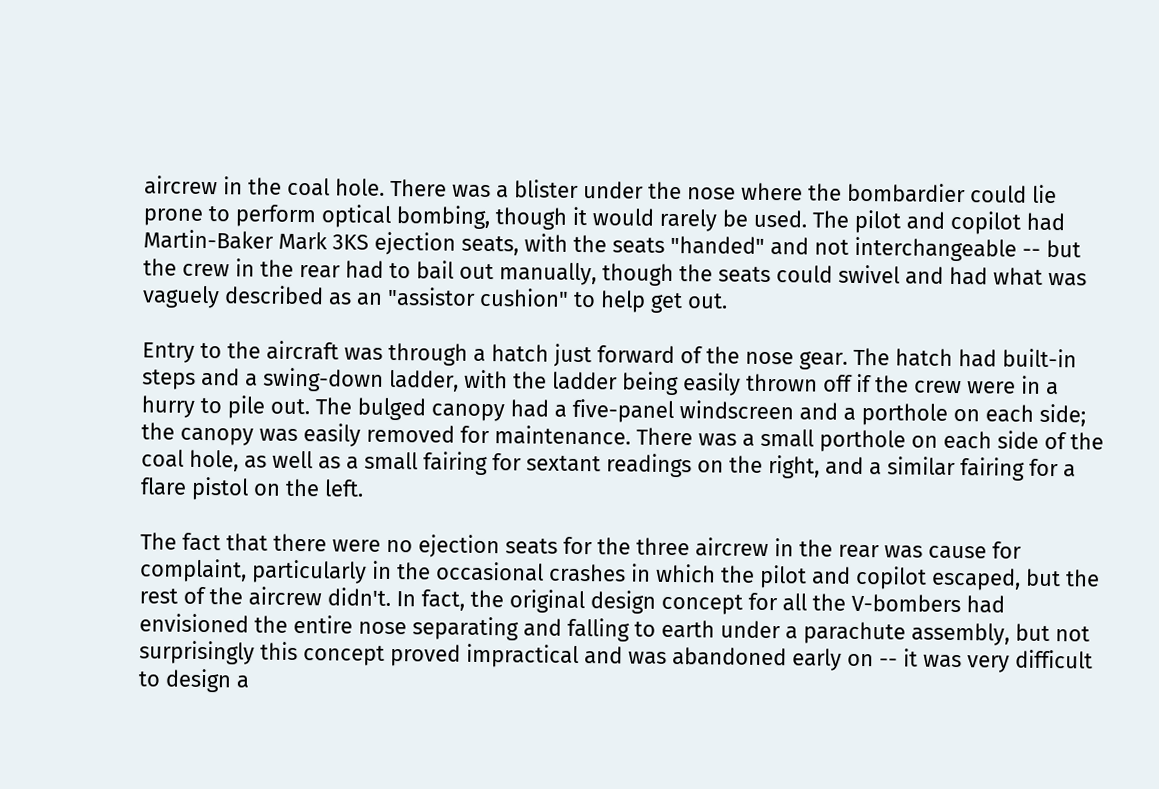aircrew in the coal hole. There was a blister under the nose where the bombardier could lie prone to perform optical bombing, though it would rarely be used. The pilot and copilot had Martin-Baker Mark 3KS ejection seats, with the seats "handed" and not interchangeable -- but the crew in the rear had to bail out manually, though the seats could swivel and had what was vaguely described as an "assistor cushion" to help get out.

Entry to the aircraft was through a hatch just forward of the nose gear. The hatch had built-in steps and a swing-down ladder, with the ladder being easily thrown off if the crew were in a hurry to pile out. The bulged canopy had a five-panel windscreen and a porthole on each side; the canopy was easily removed for maintenance. There was a small porthole on each side of the coal hole, as well as a small fairing for sextant readings on the right, and a similar fairing for a flare pistol on the left.

The fact that there were no ejection seats for the three aircrew in the rear was cause for complaint, particularly in the occasional crashes in which the pilot and copilot escaped, but the rest of the aircrew didn't. In fact, the original design concept for all the V-bombers had envisioned the entire nose separating and falling to earth under a parachute assembly, but not surprisingly this concept proved impractical and was abandoned early on -- it was very difficult to design a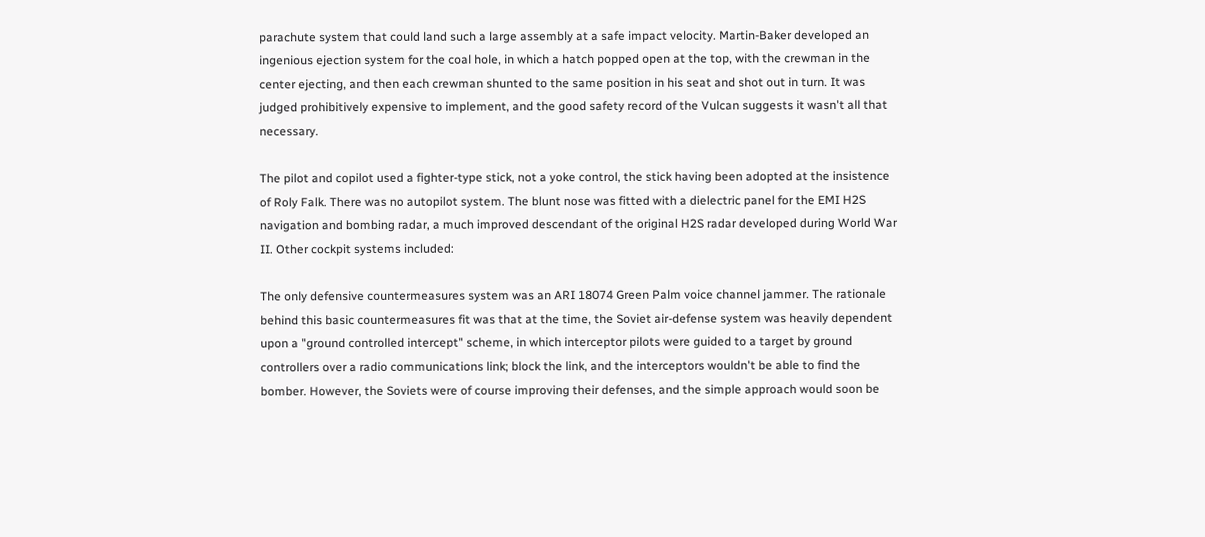parachute system that could land such a large assembly at a safe impact velocity. Martin-Baker developed an ingenious ejection system for the coal hole, in which a hatch popped open at the top, with the crewman in the center ejecting, and then each crewman shunted to the same position in his seat and shot out in turn. It was judged prohibitively expensive to implement, and the good safety record of the Vulcan suggests it wasn't all that necessary.

The pilot and copilot used a fighter-type stick, not a yoke control, the stick having been adopted at the insistence of Roly Falk. There was no autopilot system. The blunt nose was fitted with a dielectric panel for the EMI H2S navigation and bombing radar, a much improved descendant of the original H2S radar developed during World War II. Other cockpit systems included:

The only defensive countermeasures system was an ARI 18074 Green Palm voice channel jammer. The rationale behind this basic countermeasures fit was that at the time, the Soviet air-defense system was heavily dependent upon a "ground controlled intercept" scheme, in which interceptor pilots were guided to a target by ground controllers over a radio communications link; block the link, and the interceptors wouldn't be able to find the bomber. However, the Soviets were of course improving their defenses, and the simple approach would soon be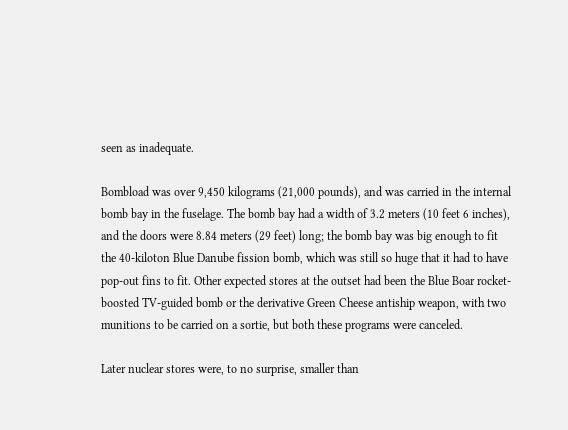seen as inadequate.

Bombload was over 9,450 kilograms (21,000 pounds), and was carried in the internal bomb bay in the fuselage. The bomb bay had a width of 3.2 meters (10 feet 6 inches), and the doors were 8.84 meters (29 feet) long; the bomb bay was big enough to fit the 40-kiloton Blue Danube fission bomb, which was still so huge that it had to have pop-out fins to fit. Other expected stores at the outset had been the Blue Boar rocket-boosted TV-guided bomb or the derivative Green Cheese antiship weapon, with two munitions to be carried on a sortie, but both these programs were canceled.

Later nuclear stores were, to no surprise, smaller than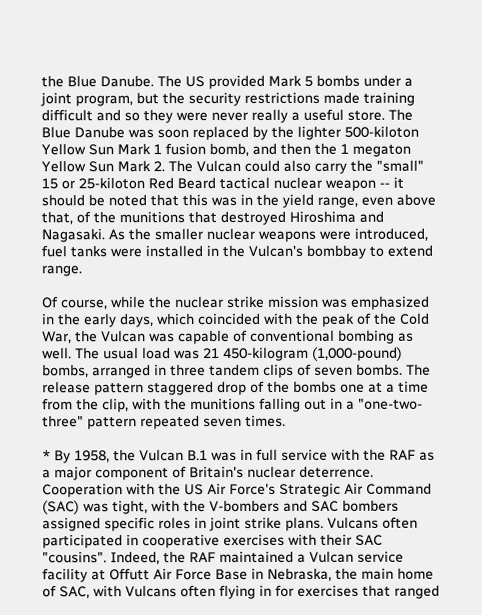the Blue Danube. The US provided Mark 5 bombs under a joint program, but the security restrictions made training difficult and so they were never really a useful store. The Blue Danube was soon replaced by the lighter 500-kiloton Yellow Sun Mark 1 fusion bomb, and then the 1 megaton Yellow Sun Mark 2. The Vulcan could also carry the "small" 15 or 25-kiloton Red Beard tactical nuclear weapon -- it should be noted that this was in the yield range, even above that, of the munitions that destroyed Hiroshima and Nagasaki. As the smaller nuclear weapons were introduced, fuel tanks were installed in the Vulcan's bombbay to extend range.

Of course, while the nuclear strike mission was emphasized in the early days, which coincided with the peak of the Cold War, the Vulcan was capable of conventional bombing as well. The usual load was 21 450-kilogram (1,000-pound) bombs, arranged in three tandem clips of seven bombs. The release pattern staggered drop of the bombs one at a time from the clip, with the munitions falling out in a "one-two-three" pattern repeated seven times.

* By 1958, the Vulcan B.1 was in full service with the RAF as a major component of Britain's nuclear deterrence. Cooperation with the US Air Force's Strategic Air Command (SAC) was tight, with the V-bombers and SAC bombers assigned specific roles in joint strike plans. Vulcans often participated in cooperative exercises with their SAC "cousins". Indeed, the RAF maintained a Vulcan service facility at Offutt Air Force Base in Nebraska, the main home of SAC, with Vulcans often flying in for exercises that ranged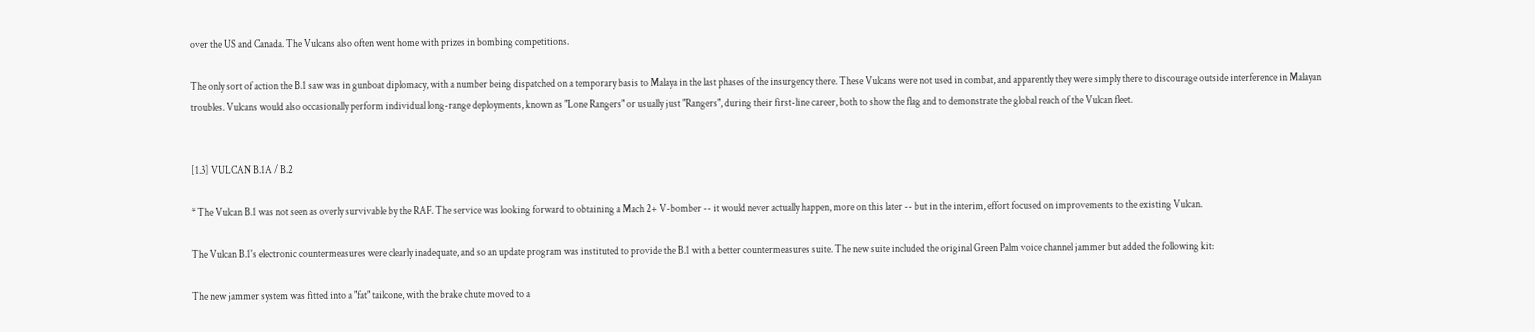over the US and Canada. The Vulcans also often went home with prizes in bombing competitions.

The only sort of action the B.1 saw was in gunboat diplomacy, with a number being dispatched on a temporary basis to Malaya in the last phases of the insurgency there. These Vulcans were not used in combat, and apparently they were simply there to discourage outside interference in Malayan troubles. Vulcans would also occasionally perform individual long-range deployments, known as "Lone Rangers" or usually just "Rangers", during their first-line career, both to show the flag and to demonstrate the global reach of the Vulcan fleet.


[1.3] VULCAN B.1A / B.2

* The Vulcan B.1 was not seen as overly survivable by the RAF. The service was looking forward to obtaining a Mach 2+ V-bomber -- it would never actually happen, more on this later -- but in the interim, effort focused on improvements to the existing Vulcan.

The Vulcan B.1's electronic countermeasures were clearly inadequate, and so an update program was instituted to provide the B.1 with a better countermeasures suite. The new suite included the original Green Palm voice channel jammer but added the following kit:

The new jammer system was fitted into a "fat" tailcone, with the brake chute moved to a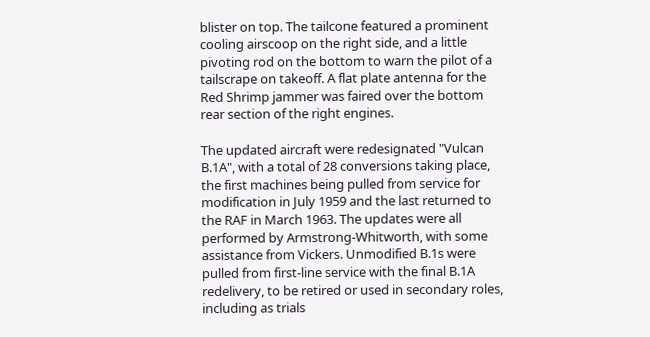blister on top. The tailcone featured a prominent cooling airscoop on the right side, and a little pivoting rod on the bottom to warn the pilot of a tailscrape on takeoff. A flat plate antenna for the Red Shrimp jammer was faired over the bottom rear section of the right engines.

The updated aircraft were redesignated "Vulcan B.1A", with a total of 28 conversions taking place, the first machines being pulled from service for modification in July 1959 and the last returned to the RAF in March 1963. The updates were all performed by Armstrong-Whitworth, with some assistance from Vickers. Unmodified B.1s were pulled from first-line service with the final B.1A redelivery, to be retired or used in secondary roles, including as trials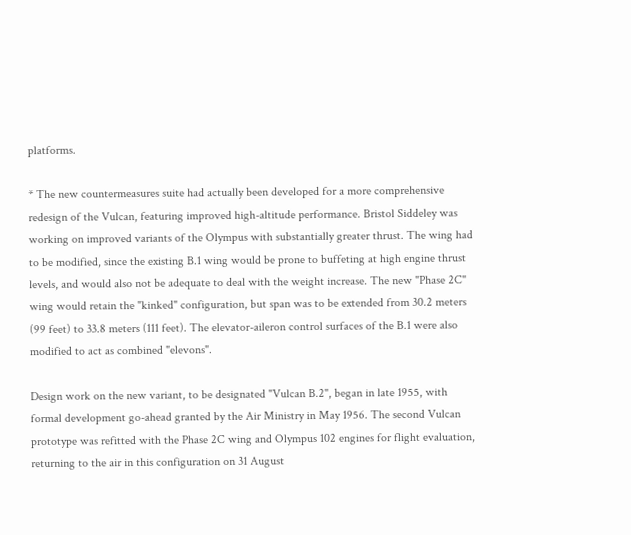platforms.

* The new countermeasures suite had actually been developed for a more comprehensive redesign of the Vulcan, featuring improved high-altitude performance. Bristol Siddeley was working on improved variants of the Olympus with substantially greater thrust. The wing had to be modified, since the existing B.1 wing would be prone to buffeting at high engine thrust levels, and would also not be adequate to deal with the weight increase. The new "Phase 2C" wing would retain the "kinked" configuration, but span was to be extended from 30.2 meters (99 feet) to 33.8 meters (111 feet). The elevator-aileron control surfaces of the B.1 were also modified to act as combined "elevons".

Design work on the new variant, to be designated "Vulcan B.2", began in late 1955, with formal development go-ahead granted by the Air Ministry in May 1956. The second Vulcan prototype was refitted with the Phase 2C wing and Olympus 102 engines for flight evaluation, returning to the air in this configuration on 31 August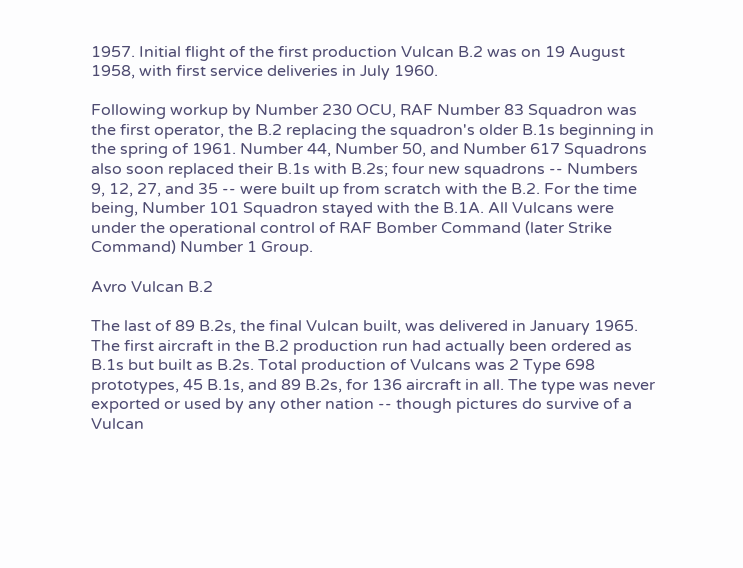1957. Initial flight of the first production Vulcan B.2 was on 19 August 1958, with first service deliveries in July 1960.

Following workup by Number 230 OCU, RAF Number 83 Squadron was the first operator, the B.2 replacing the squadron's older B.1s beginning in the spring of 1961. Number 44, Number 50, and Number 617 Squadrons also soon replaced their B.1s with B.2s; four new squadrons -- Numbers 9, 12, 27, and 35 -- were built up from scratch with the B.2. For the time being, Number 101 Squadron stayed with the B.1A. All Vulcans were under the operational control of RAF Bomber Command (later Strike Command) Number 1 Group.

Avro Vulcan B.2

The last of 89 B.2s, the final Vulcan built, was delivered in January 1965. The first aircraft in the B.2 production run had actually been ordered as B.1s but built as B.2s. Total production of Vulcans was 2 Type 698 prototypes, 45 B.1s, and 89 B.2s, for 136 aircraft in all. The type was never exported or used by any other nation -- though pictures do survive of a Vulcan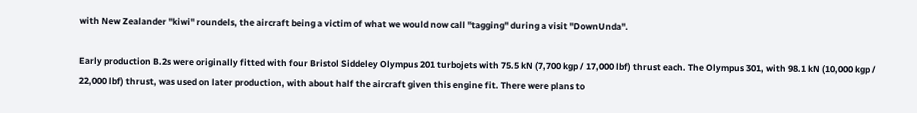with New Zealander "kiwi" roundels, the aircraft being a victim of what we would now call "tagging" during a visit "DownUnda".

Early production B.2s were originally fitted with four Bristol Siddeley Olympus 201 turbojets with 75.5 kN (7,700 kgp / 17,000 lbf) thrust each. The Olympus 301, with 98.1 kN (10,000 kgp / 22,000 lbf) thrust, was used on later production, with about half the aircraft given this engine fit. There were plans to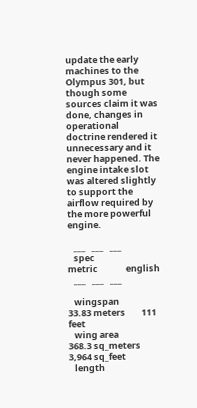update the early machines to the Olympus 301, but though some sources claim it was done, changes in operational doctrine rendered it unnecessary and it never happened. The engine intake slot was altered slightly to support the airflow required by the more powerful engine.

   ___   ___   ___
   spec                    metric              english
   ___   ___   ___

   wingspan                33.83 meters        111 feet
   wing area               368.3 sq_meters     3,964 sq_feet
   length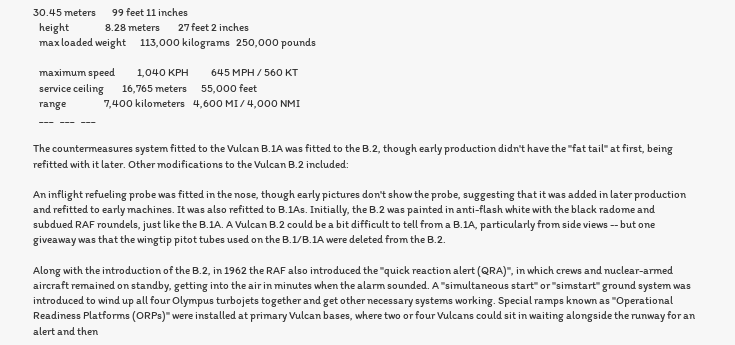30.45 meters        99 feet 11 inches
   height                  8.28 meters         27 feet 2 inches
   max loaded weight       113,000 kilograms   250,000 pounds

   maximum speed           1,040 KPH           645 MPH / 560 KT
   service ceiling         16,765 meters       55,000 feet
   range                   7,400 kilometers    4,600 MI / 4,000 NMI
   ___   ___   ___

The countermeasures system fitted to the Vulcan B.1A was fitted to the B.2, though early production didn't have the "fat tail" at first, being refitted with it later. Other modifications to the Vulcan B.2 included:

An inflight refueling probe was fitted in the nose, though early pictures don't show the probe, suggesting that it was added in later production and refitted to early machines. It was also refitted to B.1As. Initially, the B.2 was painted in anti-flash white with the black radome and subdued RAF roundels, just like the B.1A. A Vulcan B.2 could be a bit difficult to tell from a B.1A, particularly from side views -- but one giveaway was that the wingtip pitot tubes used on the B.1/B.1A were deleted from the B.2.

Along with the introduction of the B.2, in 1962 the RAF also introduced the "quick reaction alert (QRA)", in which crews and nuclear-armed aircraft remained on standby, getting into the air in minutes when the alarm sounded. A "simultaneous start" or "simstart" ground system was introduced to wind up all four Olympus turbojets together and get other necessary systems working. Special ramps known as "Operational Readiness Platforms (ORPs)" were installed at primary Vulcan bases, where two or four Vulcans could sit in waiting alongside the runway for an alert and then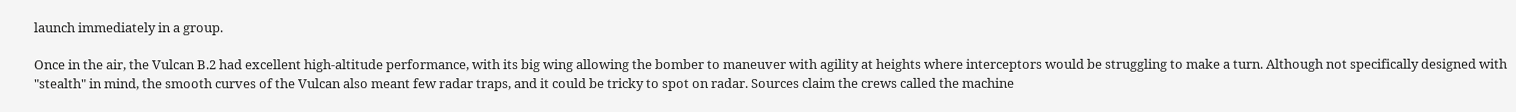launch immediately in a group.

Once in the air, the Vulcan B.2 had excellent high-altitude performance, with its big wing allowing the bomber to maneuver with agility at heights where interceptors would be struggling to make a turn. Although not specifically designed with "stealth" in mind, the smooth curves of the Vulcan also meant few radar traps, and it could be tricky to spot on radar. Sources claim the crews called the machine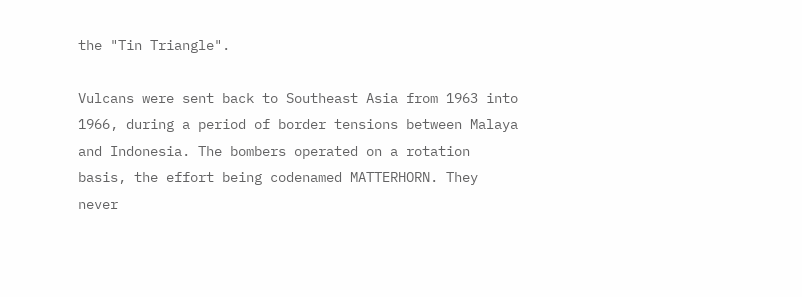the "Tin Triangle".

Vulcans were sent back to Southeast Asia from 1963 into 1966, during a period of border tensions between Malaya and Indonesia. The bombers operated on a rotation basis, the effort being codenamed MATTERHORN. They never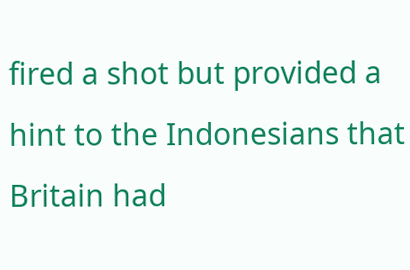fired a shot but provided a hint to the Indonesians that Britain had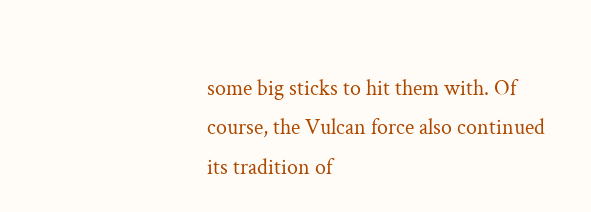some big sticks to hit them with. Of course, the Vulcan force also continued its tradition of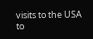visits to the USA to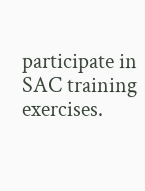participate in SAC training exercises.